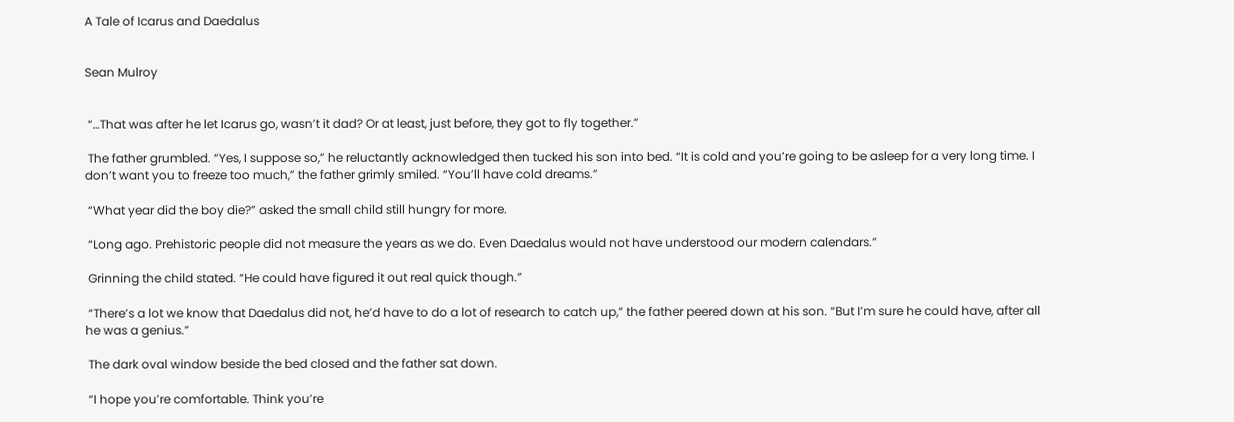A Tale of Icarus and Daedalus


Sean Mulroy


 “…That was after he let Icarus go, wasn’t it dad? Or at least, just before, they got to fly together.”

 The father grumbled. “Yes, I suppose so,” he reluctantly acknowledged then tucked his son into bed. “It is cold and you’re going to be asleep for a very long time. I don’t want you to freeze too much,” the father grimly smiled. “You’ll have cold dreams.”

 “What year did the boy die?” asked the small child still hungry for more.

 “Long ago. Prehistoric people did not measure the years as we do. Even Daedalus would not have understood our modern calendars.”

 Grinning the child stated. “He could have figured it out real quick though.”

 “There’s a lot we know that Daedalus did not, he’d have to do a lot of research to catch up,” the father peered down at his son. “But I’m sure he could have, after all he was a genius.”

 The dark oval window beside the bed closed and the father sat down.

 “I hope you’re comfortable. Think you’re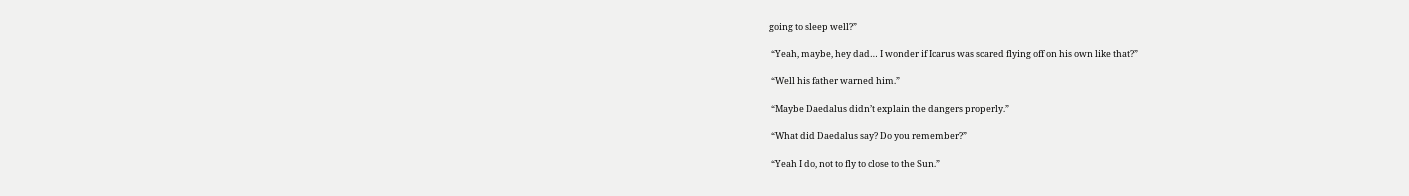going to sleep well?”

 “Yeah, maybe, hey dad… I wonder if Icarus was scared flying off on his own like that?”

 “Well his father warned him.”

 “Maybe Daedalus didn’t explain the dangers properly.”

 “What did Daedalus say? Do you remember?”

 “Yeah I do, not to fly to close to the Sun.”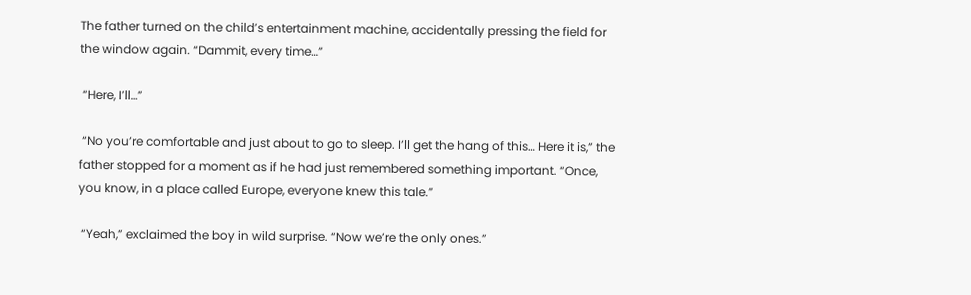The father turned on the child’s entertainment machine, accidentally pressing the field for the window again. “Dammit, every time…”

 “Here, I’ll…”

 “No you’re comfortable and just about to go to sleep. I’ll get the hang of this… Here it is,” the father stopped for a moment as if he had just remembered something important. “Once, you know, in a place called Europe, everyone knew this tale.”

 “Yeah,” exclaimed the boy in wild surprise. “Now we’re the only ones.”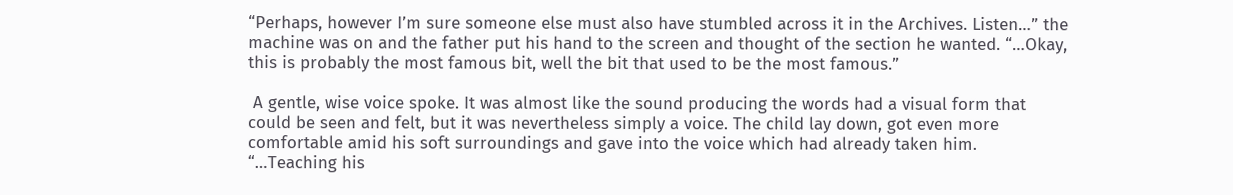“Perhaps, however I’m sure someone else must also have stumbled across it in the Archives. Listen…” the machine was on and the father put his hand to the screen and thought of the section he wanted. “…Okay, this is probably the most famous bit, well the bit that used to be the most famous.”

 A gentle, wise voice spoke. It was almost like the sound producing the words had a visual form that could be seen and felt, but it was nevertheless simply a voice. The child lay down, got even more comfortable amid his soft surroundings and gave into the voice which had already taken him. “…Teaching his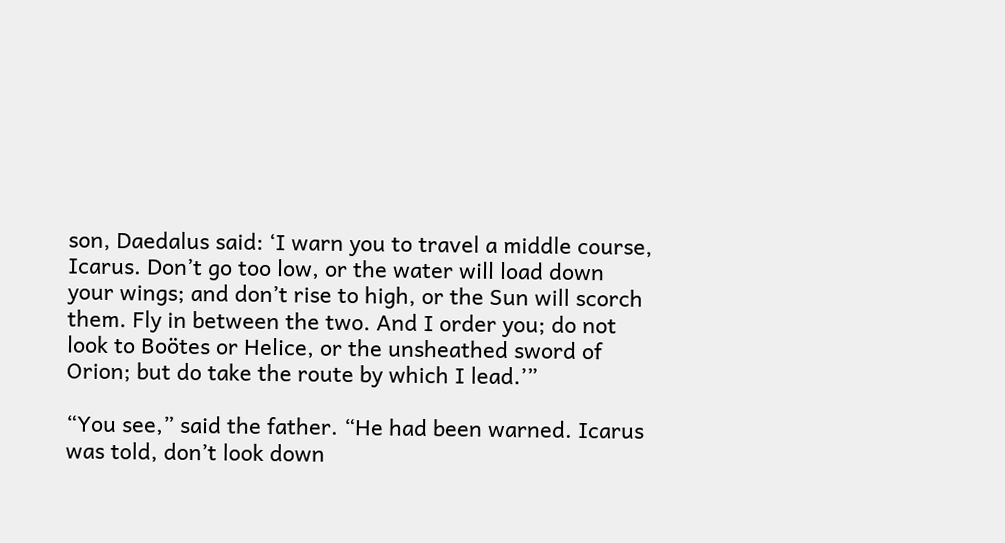son, Daedalus said: ‘I warn you to travel a middle course, Icarus. Don’t go too low, or the water will load down your wings; and don’t rise to high, or the Sun will scorch them. Fly in between the two. And I order you; do not look to Boötes or Helice, or the unsheathed sword of Orion; but do take the route by which I lead.’”

“You see,” said the father. “He had been warned. Icarus was told, don’t look down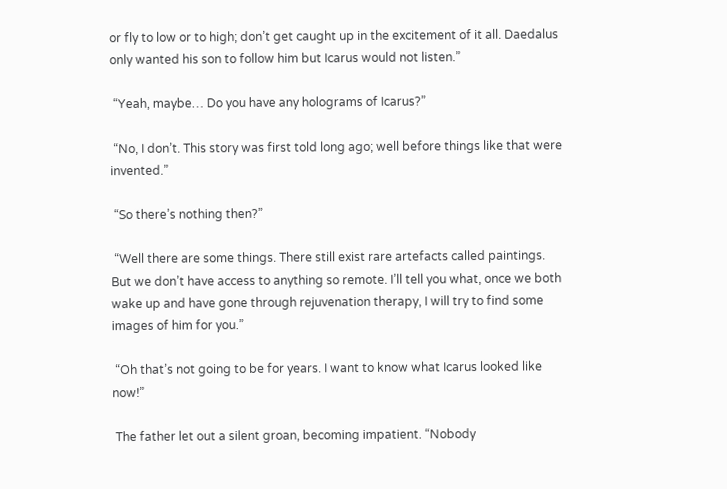or fly to low or to high; don’t get caught up in the excitement of it all. Daedalus only wanted his son to follow him but Icarus would not listen.”

 “Yeah, maybe… Do you have any holograms of Icarus?”

 “No, I don’t. This story was first told long ago; well before things like that were invented.”

 “So there’s nothing then?”

 “Well there are some things. There still exist rare artefacts called paintings. But we don’t have access to anything so remote. I’ll tell you what, once we both wake up and have gone through rejuvenation therapy, I will try to find some images of him for you.”

 “Oh that’s not going to be for years. I want to know what Icarus looked like now!”

 The father let out a silent groan, becoming impatient. “Nobody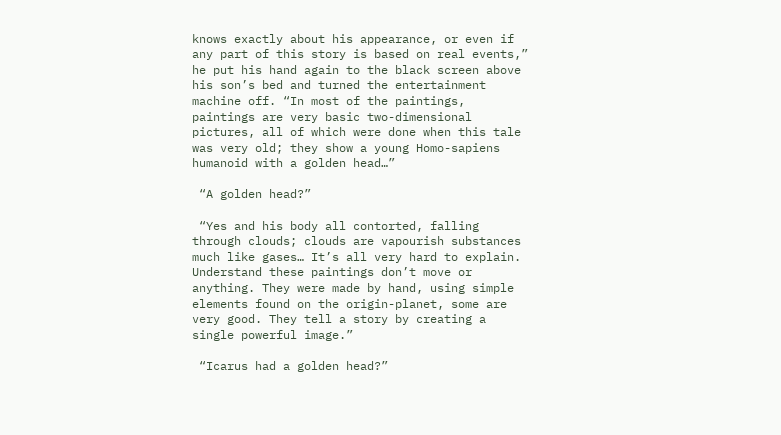knows exactly about his appearance, or even if any part of this story is based on real events,” he put his hand again to the black screen above his son’s bed and turned the entertainment machine off. “In most of the paintings, paintings are very basic two-dimensional pictures, all of which were done when this tale was very old; they show a young Homo-sapiens humanoid with a golden head…”

 “A golden head?”

 “Yes and his body all contorted, falling through clouds; clouds are vapourish substances much like gases… It’s all very hard to explain. Understand these paintings don’t move or anything. They were made by hand, using simple elements found on the origin-planet, some are very good. They tell a story by creating a single powerful image.”

 “Icarus had a golden head?”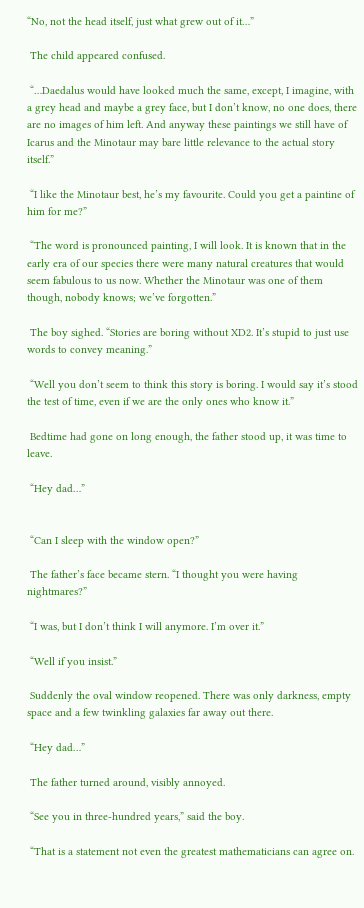“No, not the head itself, just what grew out of it…”

 The child appeared confused.

 “…Daedalus would have looked much the same, except, I imagine, with a grey head and maybe a grey face, but I don’t know, no one does, there are no images of him left. And anyway these paintings we still have of Icarus and the Minotaur may bare little relevance to the actual story itself.”

 “I like the Minotaur best, he’s my favourite. Could you get a paintine of him for me?”

 “The word is pronounced painting, I will look. It is known that in the early era of our species there were many natural creatures that would seem fabulous to us now. Whether the Minotaur was one of them though, nobody knows; we’ve forgotten.”

 The boy sighed. “Stories are boring without XD2. It’s stupid to just use words to convey meaning.”

 “Well you don’t seem to think this story is boring. I would say it’s stood the test of time, even if we are the only ones who know it.”

 Bedtime had gone on long enough, the father stood up, it was time to leave.

 “Hey dad…”


 “Can I sleep with the window open?”

 The father’s face became stern. “I thought you were having nightmares?”

 “I was, but I don’t think I will anymore. I’m over it.”

 “Well if you insist.”

 Suddenly the oval window reopened. There was only darkness, empty space and a few twinkling galaxies far away out there.

 “Hey dad…”

 The father turned around, visibly annoyed.

 “See you in three-hundred years,” said the boy.

 “That is a statement not even the greatest mathematicians can agree on.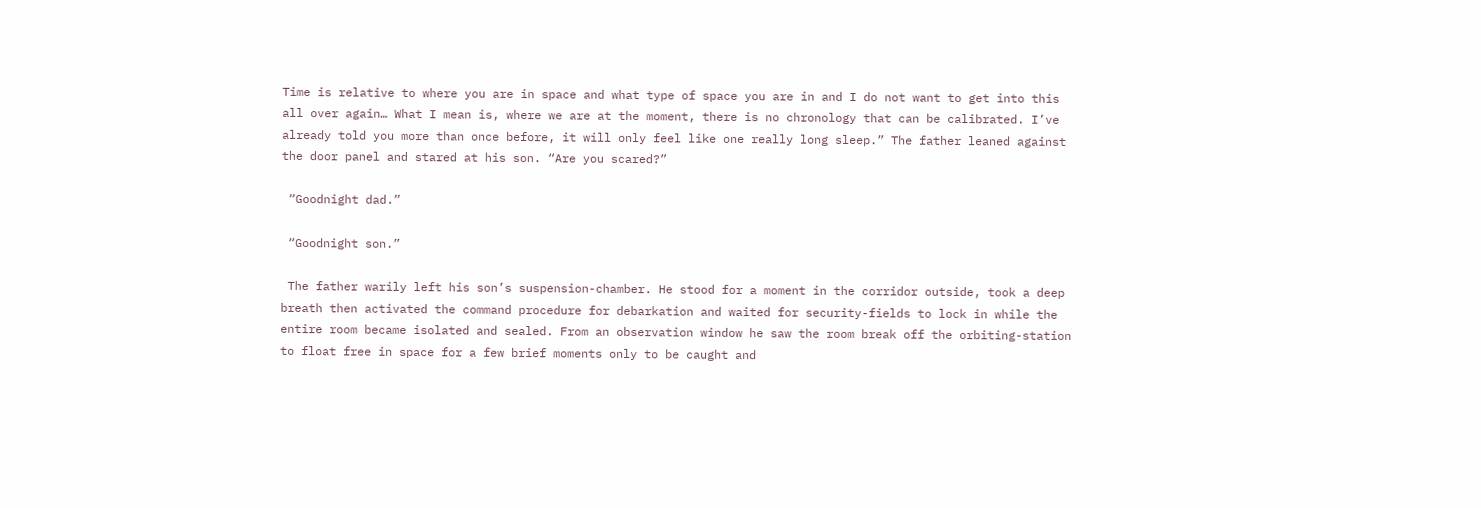Time is relative to where you are in space and what type of space you are in and I do not want to get into this all over again… What I mean is, where we are at the moment, there is no chronology that can be calibrated. I’ve already told you more than once before, it will only feel like one really long sleep.” The father leaned against the door panel and stared at his son. “Are you scared?”

 “Goodnight dad.”

 “Goodnight son.”

 The father warily left his son’s suspension-chamber. He stood for a moment in the corridor outside, took a deep breath then activated the command procedure for debarkation and waited for security-fields to lock in while the entire room became isolated and sealed. From an observation window he saw the room break off the orbiting-station to float free in space for a few brief moments only to be caught and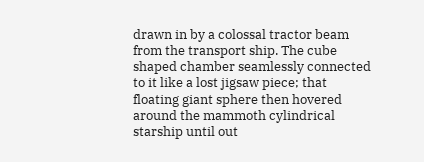drawn in by a colossal tractor beam from the transport ship. The cube shaped chamber seamlessly connected to it like a lost jigsaw piece; that floating giant sphere then hovered around the mammoth cylindrical starship until out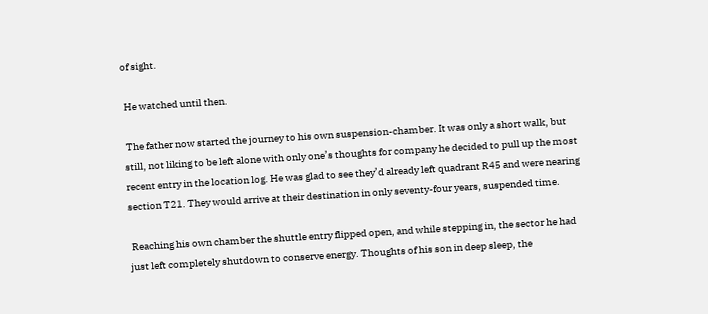of sight.

 He watched until then.

 The father now started the journey to his own suspension-chamber. It was only a short walk, but still, not liking to be left alone with only one’s thoughts for company he decided to pull up the most recent entry in the location log. He was glad to see they’d already left quadrant R45 and were nearing section T21. They would arrive at their destination in only seventy-four years, suspended time.

 Reaching his own chamber the shuttle entry flipped open, and while stepping in, the sector he had just left completely shutdown to conserve energy. Thoughts of his son in deep sleep, the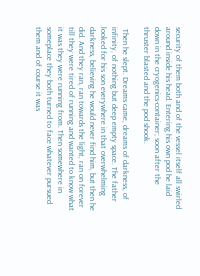security of them both and of the vessel itself all swirled around inside his head. Entering his own pod he laid down in the cryogenics-container; soon after the thruster blasted and the pod shook.

 Then he slept. Dreams came, dreams of darkness, of infinity, of nothing but deep empty space. The father looked for his son everywhere in that overwhelming darkness, believing he would never find him, but then he did. And they ran, ran towards the light, ran on forever till they were tired of running and wanted to know what it was they were running from. Then somewhere in someplace they both turned to face whatever pursued them and of course it was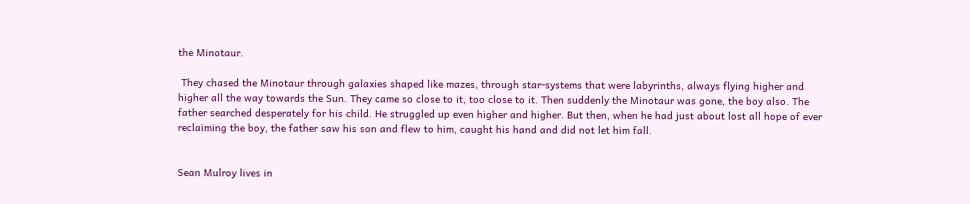the Minotaur.

 They chased the Minotaur through galaxies shaped like mazes, through star-systems that were labyrinths, always flying higher and higher all the way towards the Sun. They came so close to it, too close to it. Then suddenly the Minotaur was gone, the boy also. The father searched desperately for his child. He struggled up even higher and higher. But then, when he had just about lost all hope of ever reclaiming the boy, the father saw his son and flew to him, caught his hand and did not let him fall.


Sean Mulroy lives in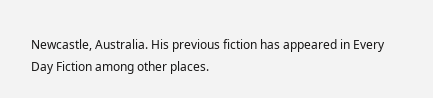Newcastle, Australia. His previous fiction has appeared in Every Day Fiction among other places.